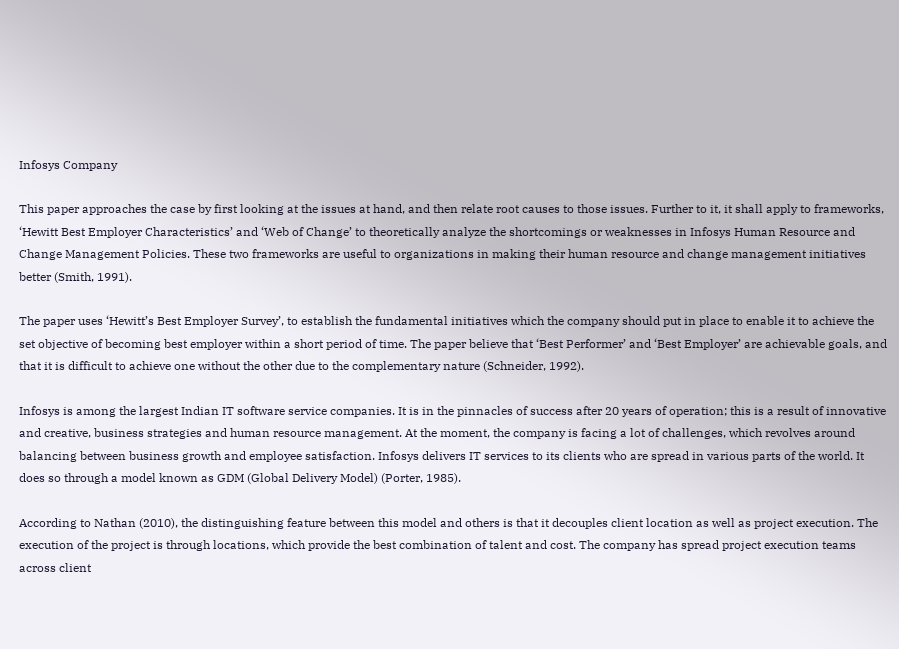Infosys Company

This paper approaches the case by first looking at the issues at hand, and then relate root causes to those issues. Further to it, it shall apply to frameworks, ‘Hewitt Best Employer Characteristics’ and ‘Web of Change’ to theoretically analyze the shortcomings or weaknesses in Infosys Human Resource and Change Management Policies. These two frameworks are useful to organizations in making their human resource and change management initiatives better (Smith, 1991).

The paper uses ‘Hewitt’s Best Employer Survey’, to establish the fundamental initiatives which the company should put in place to enable it to achieve the set objective of becoming best employer within a short period of time. The paper believe that ‘Best Performer’ and ‘Best Employer’ are achievable goals, and that it is difficult to achieve one without the other due to the complementary nature (Schneider, 1992).

Infosys is among the largest Indian IT software service companies. It is in the pinnacles of success after 20 years of operation; this is a result of innovative and creative, business strategies and human resource management. At the moment, the company is facing a lot of challenges, which revolves around balancing between business growth and employee satisfaction. Infosys delivers IT services to its clients who are spread in various parts of the world. It does so through a model known as GDM (Global Delivery Model) (Porter, 1985).

According to Nathan (2010), the distinguishing feature between this model and others is that it decouples client location as well as project execution. The execution of the project is through locations, which provide the best combination of talent and cost. The company has spread project execution teams across client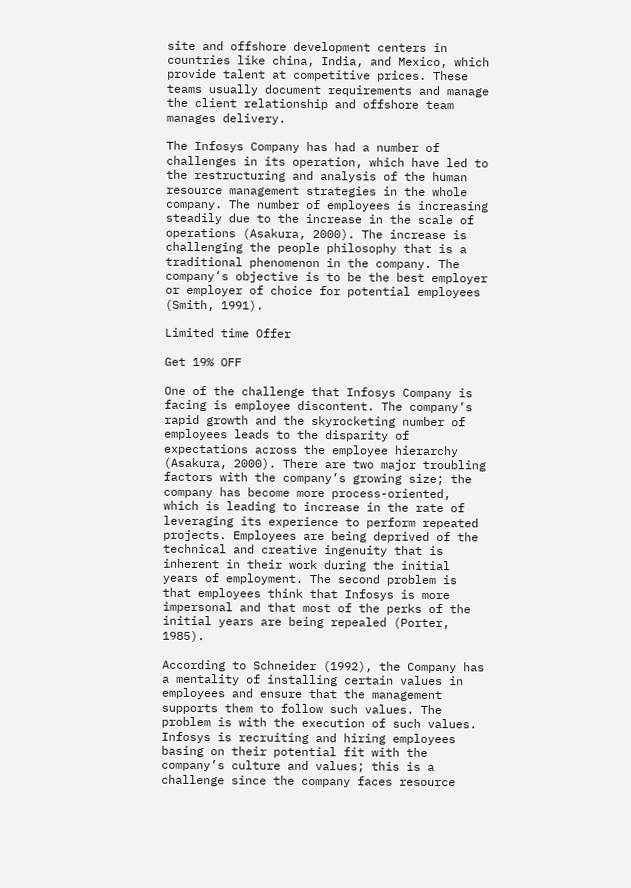site and offshore development centers in countries like china, India, and Mexico, which provide talent at competitive prices. These teams usually document requirements and manage the client relationship and offshore team manages delivery.

The Infosys Company has had a number of challenges in its operation, which have led to the restructuring and analysis of the human resource management strategies in the whole company. The number of employees is increasing steadily due to the increase in the scale of operations (Asakura, 2000). The increase is challenging the people philosophy that is a traditional phenomenon in the company. The company’s objective is to be the best employer or employer of choice for potential employees (Smith, 1991).

Limited time Offer

Get 19% OFF

One of the challenge that Infosys Company is facing is employee discontent. The company’s rapid growth and the skyrocketing number of employees leads to the disparity of expectations across the employee hierarchy (Asakura, 2000). There are two major troubling factors with the company’s growing size; the company has become more process-oriented, which is leading to increase in the rate of leveraging its experience to perform repeated projects. Employees are being deprived of the technical and creative ingenuity that is inherent in their work during the initial years of employment. The second problem is that employees think that Infosys is more impersonal and that most of the perks of the initial years are being repealed (Porter, 1985).

According to Schneider (1992), the Company has a mentality of installing certain values in employees and ensure that the management supports them to follow such values. The problem is with the execution of such values. Infosys is recruiting and hiring employees basing on their potential fit with the company’s culture and values; this is a challenge since the company faces resource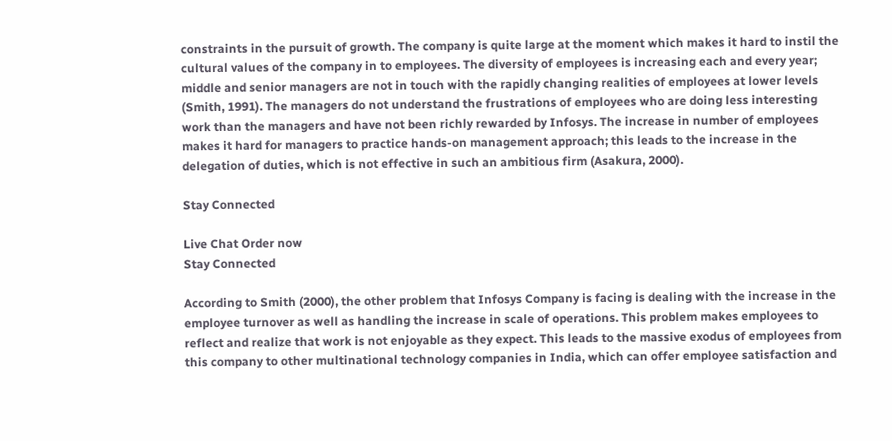constraints in the pursuit of growth. The company is quite large at the moment which makes it hard to instil the cultural values of the company in to employees. The diversity of employees is increasing each and every year; middle and senior managers are not in touch with the rapidly changing realities of employees at lower levels (Smith, 1991). The managers do not understand the frustrations of employees who are doing less interesting work than the managers and have not been richly rewarded by Infosys. The increase in number of employees makes it hard for managers to practice hands-on management approach; this leads to the increase in the delegation of duties, which is not effective in such an ambitious firm (Asakura, 2000).

Stay Connected

Live Chat Order now
Stay Connected

According to Smith (2000), the other problem that Infosys Company is facing is dealing with the increase in the employee turnover as well as handling the increase in scale of operations. This problem makes employees to reflect and realize that work is not enjoyable as they expect. This leads to the massive exodus of employees from this company to other multinational technology companies in India, which can offer employee satisfaction and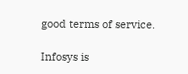good terms of service.

Infosys is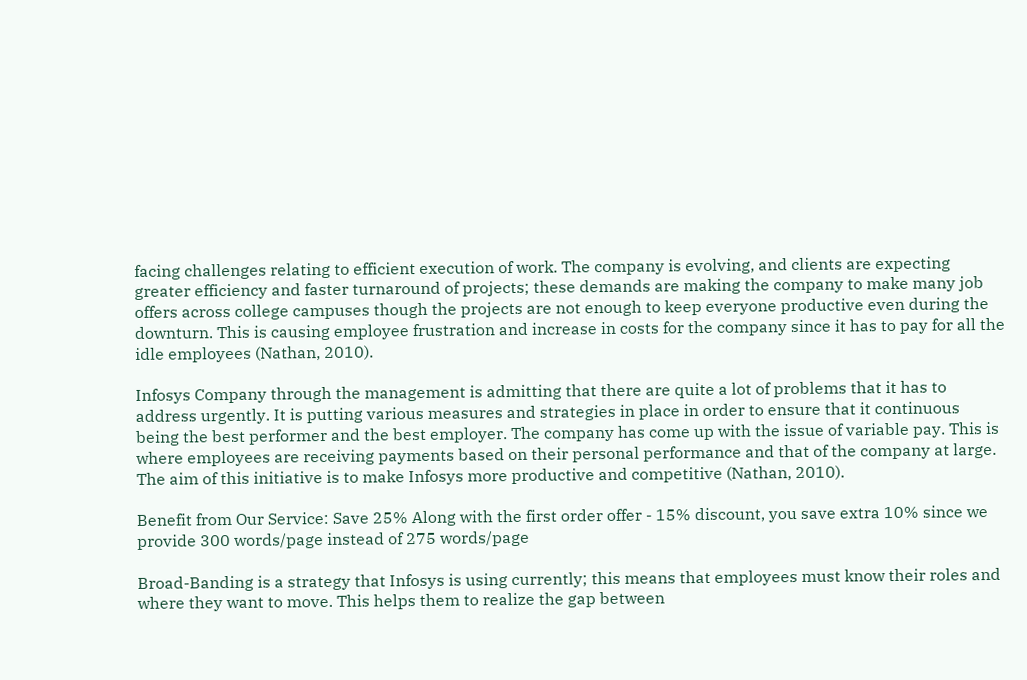facing challenges relating to efficient execution of work. The company is evolving, and clients are expecting greater efficiency and faster turnaround of projects; these demands are making the company to make many job offers across college campuses though the projects are not enough to keep everyone productive even during the downturn. This is causing employee frustration and increase in costs for the company since it has to pay for all the idle employees (Nathan, 2010).

Infosys Company through the management is admitting that there are quite a lot of problems that it has to address urgently. It is putting various measures and strategies in place in order to ensure that it continuous being the best performer and the best employer. The company has come up with the issue of variable pay. This is where employees are receiving payments based on their personal performance and that of the company at large. The aim of this initiative is to make Infosys more productive and competitive (Nathan, 2010).

Benefit from Our Service: Save 25% Along with the first order offer - 15% discount, you save extra 10% since we provide 300 words/page instead of 275 words/page

Broad-Banding is a strategy that Infosys is using currently; this means that employees must know their roles and where they want to move. This helps them to realize the gap between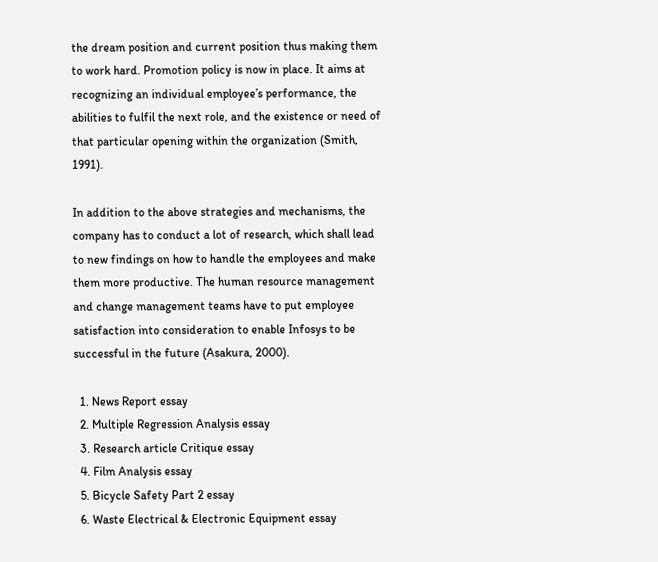the dream position and current position thus making them to work hard. Promotion policy is now in place. It aims at recognizing an individual employee’s performance, the abilities to fulfil the next role, and the existence or need of that particular opening within the organization (Smith, 1991).

In addition to the above strategies and mechanisms, the company has to conduct a lot of research, which shall lead to new findings on how to handle the employees and make them more productive. The human resource management and change management teams have to put employee satisfaction into consideration to enable Infosys to be successful in the future (Asakura, 2000).

  1. News Report essay
  2. Multiple Regression Analysis essay
  3. Research article Critique essay
  4. Film Analysis essay
  5. Bicycle Safety Part 2 essay
  6. Waste Electrical & Electronic Equipment essay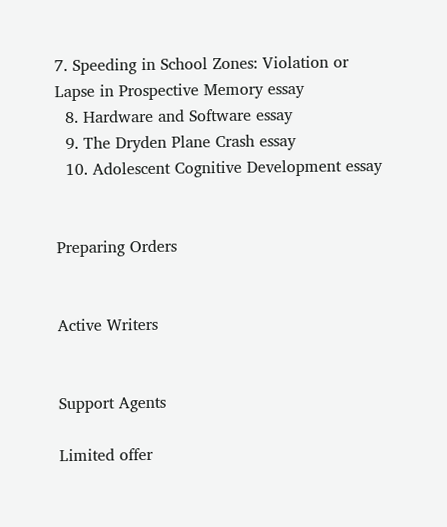7. Speeding in School Zones: Violation or Lapse in Prospective Memory essay
  8. Hardware and Software essay
  9. The Dryden Plane Crash essay
  10. Adolescent Cognitive Development essay


Preparing Orders


Active Writers


Support Agents

Limited offer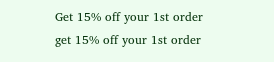Get 15% off your 1st order
get 15% off your 1st order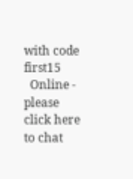with code first15
  Online - please click here to chat